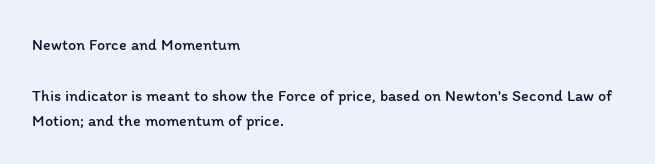Newton Force and Momentum

This indicator is meant to show the Force of price, based on Newton's Second Law of Motion; and the momentum of price.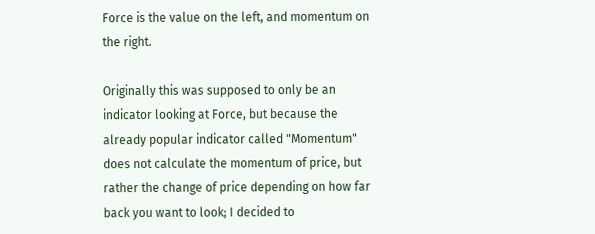Force is the value on the left, and momentum on the right.

Originally this was supposed to only be an indicator looking at Force, but because the already popular indicator called "Momentum" does not calculate the momentum of price, but rather the change of price depending on how far back you want to look; I decided to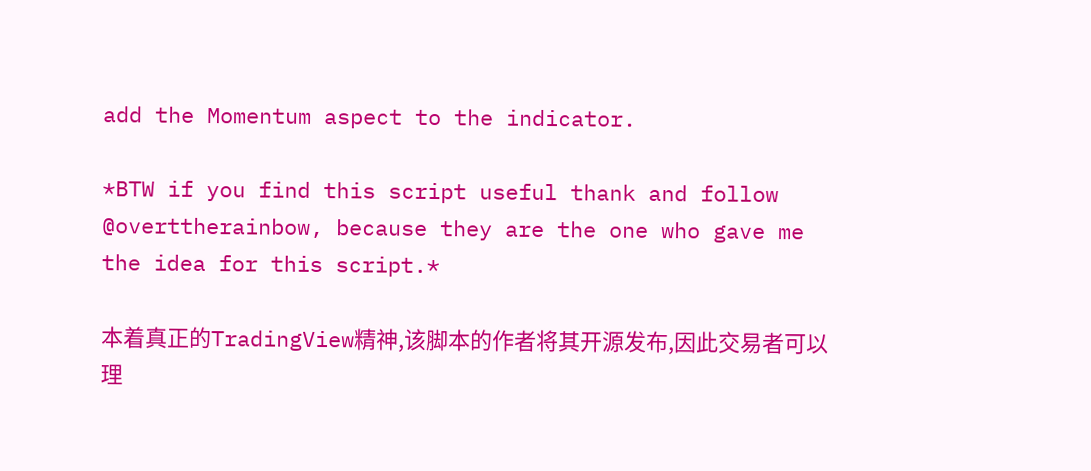add the Momentum aspect to the indicator.

*BTW if you find this script useful thank and follow @overttherainbow, because they are the one who gave me the idea for this script.*

本着真正的TradingView精神,该脚本的作者将其开源发布,因此交易者可以理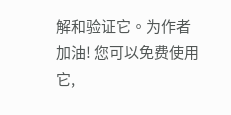解和验证它。为作者加油! 您可以免费使用它,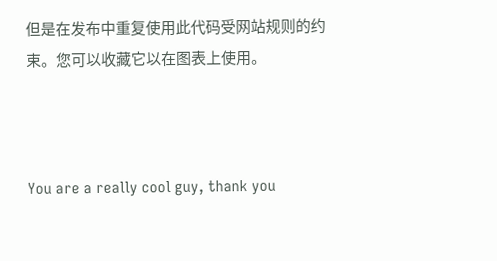但是在发布中重复使用此代码受网站规则的约束。您可以收藏它以在图表上使用。



You are a really cool guy, thank you